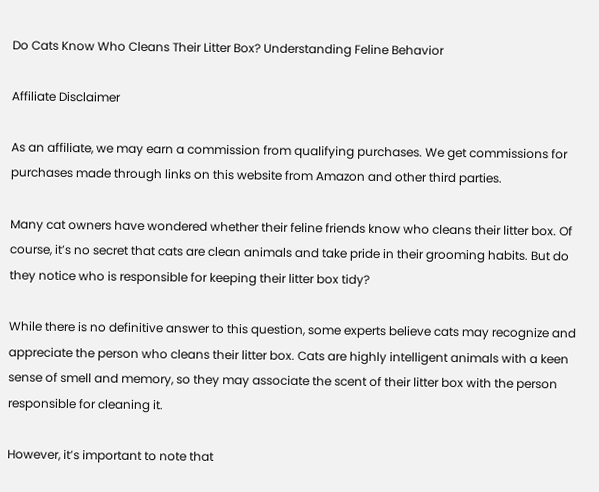Do Cats Know Who Cleans Their Litter Box? Understanding Feline Behavior

Affiliate Disclaimer

As an affiliate, we may earn a commission from qualifying purchases. We get commissions for purchases made through links on this website from Amazon and other third parties.

Many cat owners have wondered whether their feline friends know who cleans their litter box. Of course, it’s no secret that cats are clean animals and take pride in their grooming habits. But do they notice who is responsible for keeping their litter box tidy?

While there is no definitive answer to this question, some experts believe cats may recognize and appreciate the person who cleans their litter box. Cats are highly intelligent animals with a keen sense of smell and memory, so they may associate the scent of their litter box with the person responsible for cleaning it.

However, it’s important to note that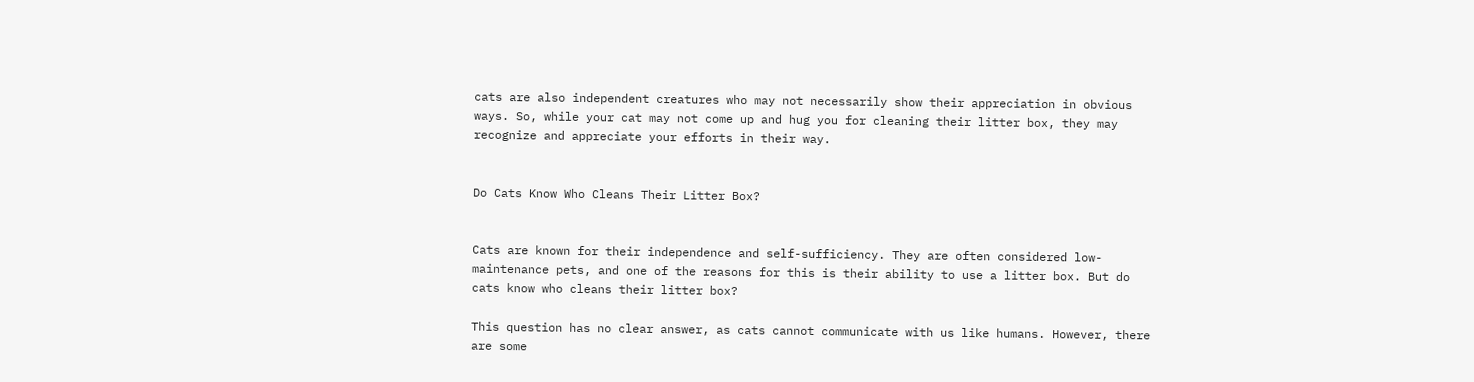cats are also independent creatures who may not necessarily show their appreciation in obvious ways. So, while your cat may not come up and hug you for cleaning their litter box, they may recognize and appreciate your efforts in their way.


Do Cats Know Who Cleans Their Litter Box?


Cats are known for their independence and self-sufficiency. They are often considered low-maintenance pets, and one of the reasons for this is their ability to use a litter box. But do cats know who cleans their litter box?

This question has no clear answer, as cats cannot communicate with us like humans. However, there are some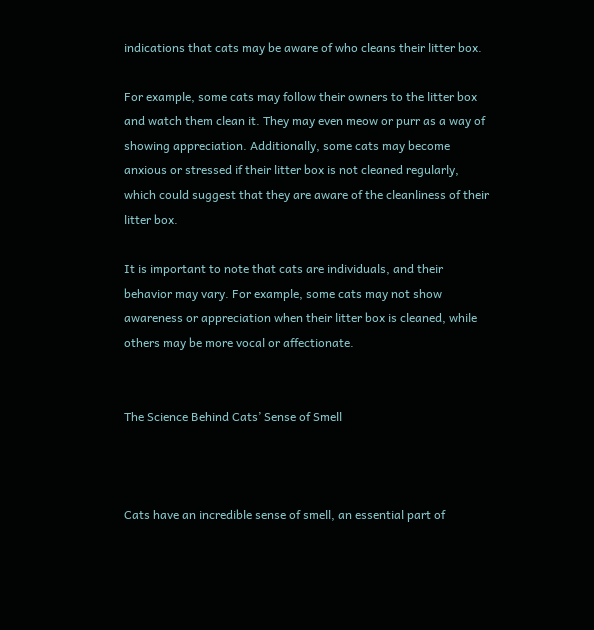indications that cats may be aware of who cleans their litter box.

For example, some cats may follow their owners to the litter box and watch them clean it. They may even meow or purr as a way of showing appreciation. Additionally, some cats may become anxious or stressed if their litter box is not cleaned regularly, which could suggest that they are aware of the cleanliness of their litter box.

It is important to note that cats are individuals, and their behavior may vary. For example, some cats may not show awareness or appreciation when their litter box is cleaned, while others may be more vocal or affectionate.


The Science Behind Cats’ Sense of Smell



Cats have an incredible sense of smell, an essential part of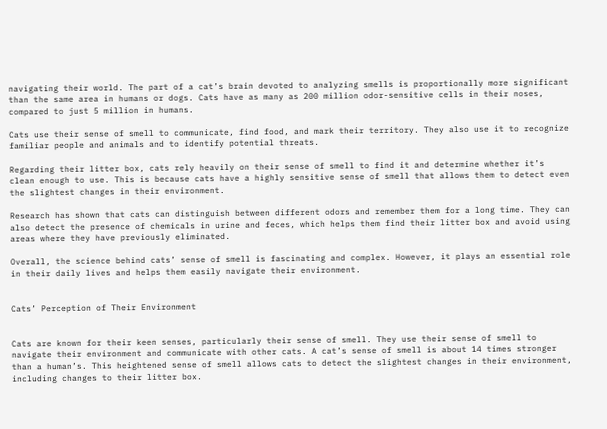navigating their world. The part of a cat’s brain devoted to analyzing smells is proportionally more significant than the same area in humans or dogs. Cats have as many as 200 million odor-sensitive cells in their noses, compared to just 5 million in humans.

Cats use their sense of smell to communicate, find food, and mark their territory. They also use it to recognize familiar people and animals and to identify potential threats.

Regarding their litter box, cats rely heavily on their sense of smell to find it and determine whether it’s clean enough to use. This is because cats have a highly sensitive sense of smell that allows them to detect even the slightest changes in their environment.

Research has shown that cats can distinguish between different odors and remember them for a long time. They can also detect the presence of chemicals in urine and feces, which helps them find their litter box and avoid using areas where they have previously eliminated.

Overall, the science behind cats’ sense of smell is fascinating and complex. However, it plays an essential role in their daily lives and helps them easily navigate their environment.


Cats’ Perception of Their Environment


Cats are known for their keen senses, particularly their sense of smell. They use their sense of smell to navigate their environment and communicate with other cats. A cat’s sense of smell is about 14 times stronger than a human’s. This heightened sense of smell allows cats to detect the slightest changes in their environment, including changes to their litter box.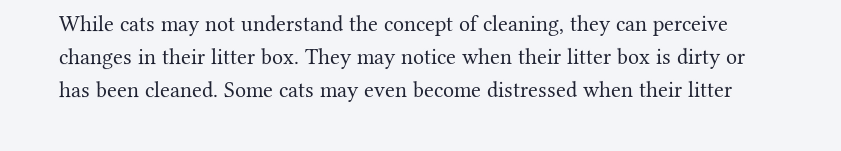While cats may not understand the concept of cleaning, they can perceive changes in their litter box. They may notice when their litter box is dirty or has been cleaned. Some cats may even become distressed when their litter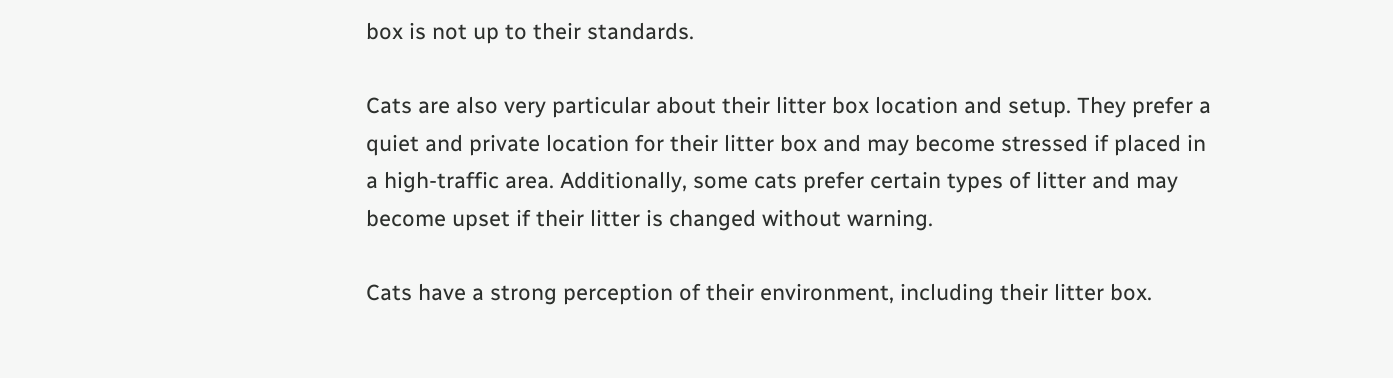box is not up to their standards.

Cats are also very particular about their litter box location and setup. They prefer a quiet and private location for their litter box and may become stressed if placed in a high-traffic area. Additionally, some cats prefer certain types of litter and may become upset if their litter is changed without warning.

Cats have a strong perception of their environment, including their litter box.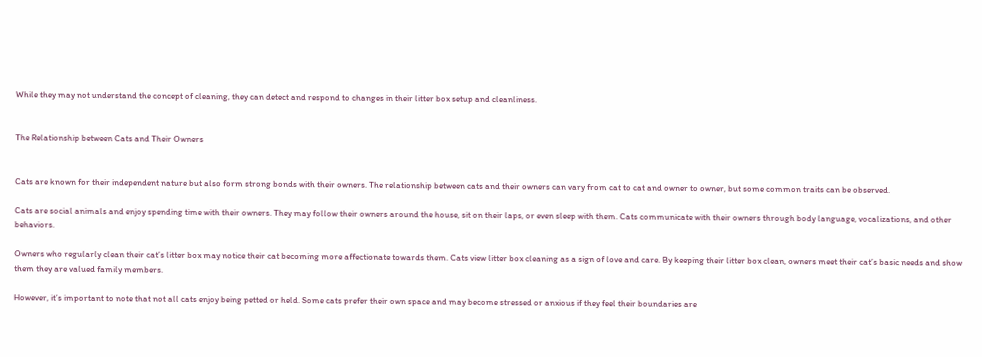While they may not understand the concept of cleaning, they can detect and respond to changes in their litter box setup and cleanliness.


The Relationship between Cats and Their Owners


Cats are known for their independent nature but also form strong bonds with their owners. The relationship between cats and their owners can vary from cat to cat and owner to owner, but some common traits can be observed.

Cats are social animals and enjoy spending time with their owners. They may follow their owners around the house, sit on their laps, or even sleep with them. Cats communicate with their owners through body language, vocalizations, and other behaviors.

Owners who regularly clean their cat’s litter box may notice their cat becoming more affectionate towards them. Cats view litter box cleaning as a sign of love and care. By keeping their litter box clean, owners meet their cat’s basic needs and show them they are valued family members.

However, it’s important to note that not all cats enjoy being petted or held. Some cats prefer their own space and may become stressed or anxious if they feel their boundaries are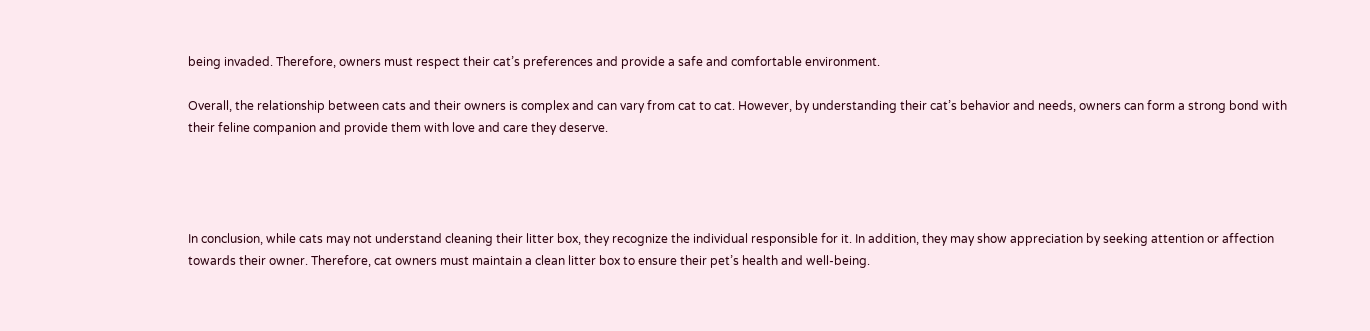being invaded. Therefore, owners must respect their cat’s preferences and provide a safe and comfortable environment.

Overall, the relationship between cats and their owners is complex and can vary from cat to cat. However, by understanding their cat’s behavior and needs, owners can form a strong bond with their feline companion and provide them with love and care they deserve.




In conclusion, while cats may not understand cleaning their litter box, they recognize the individual responsible for it. In addition, they may show appreciation by seeking attention or affection towards their owner. Therefore, cat owners must maintain a clean litter box to ensure their pet’s health and well-being.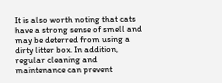It is also worth noting that cats have a strong sense of smell and may be deterred from using a dirty litter box. In addition, regular cleaning and maintenance can prevent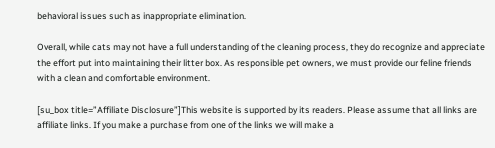behavioral issues such as inappropriate elimination.

Overall, while cats may not have a full understanding of the cleaning process, they do recognize and appreciate the effort put into maintaining their litter box. As responsible pet owners, we must provide our feline friends with a clean and comfortable environment.

[su_box title=”Affiliate Disclosure”]This website is supported by its readers. Please assume that all links are affiliate links. If you make a purchase from one of the links we will make a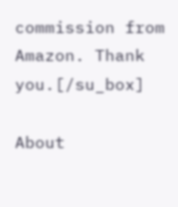commission from Amazon. Thank you.[/su_box]

About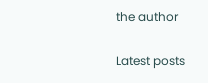the author

Latest posts